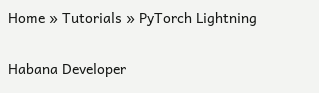Home » Tutorials » PyTorch Lightning

Habana Developer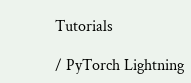Tutorials

/ PyTorch Lightning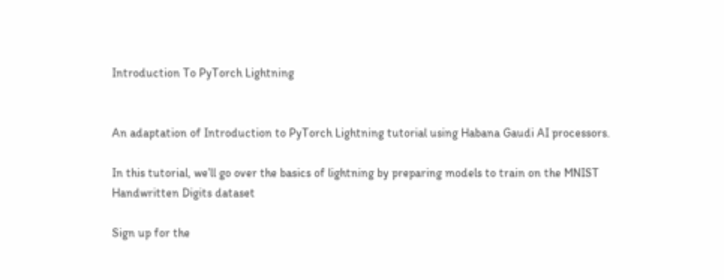Introduction To PyTorch Lightning


An adaptation of Introduction to PyTorch Lightning tutorial using Habana Gaudi AI processors.

In this tutorial, we’ll go over the basics of lightning by preparing models to train on the MNIST Handwritten Digits dataset

Sign up for the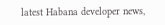latest Habana developer news,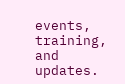events, training, and updates.